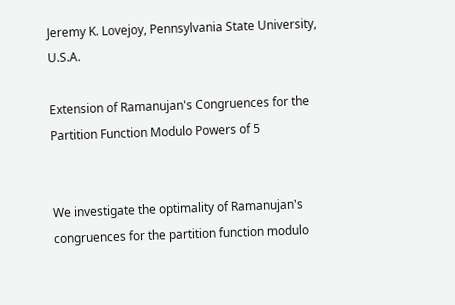Jeremy K. Lovejoy, Pennsylvania State University, U.S.A.

Extension of Ramanujan's Congruences for the  Partition Function Modulo Powers of 5


We investigate the optimality of Ramanujan's congruences for the partition function modulo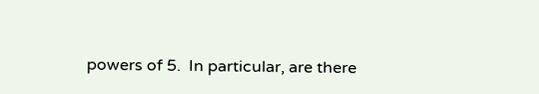powers of 5.  In particular, are there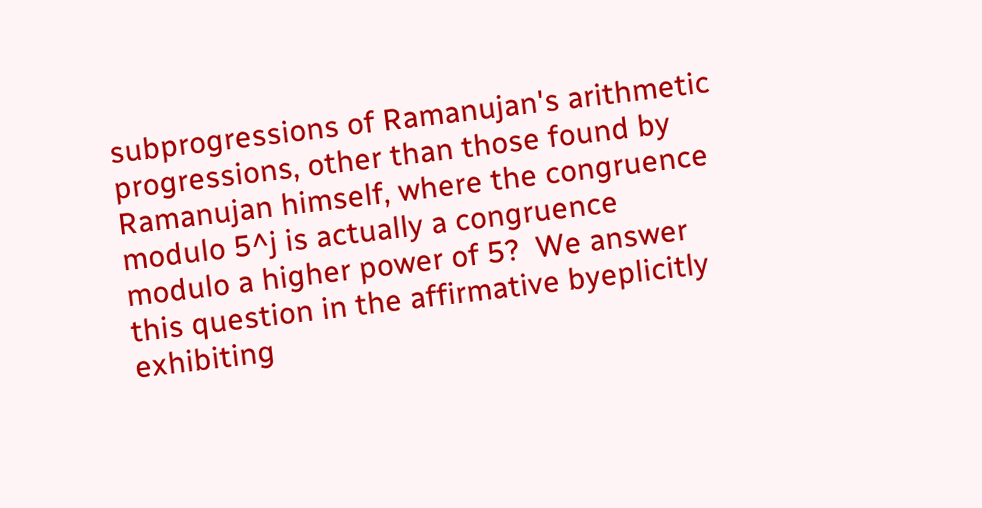subprogressions of Ramanujan's arithmetic progressions, other than those found by Ramanujan himself, where the congruence modulo 5^j is actually a congruence modulo a higher power of 5?  We answer this question in the affirmative byeplicitly exhibiting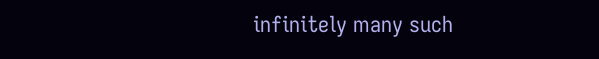infinitely many such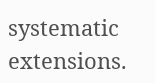systematic extensions.